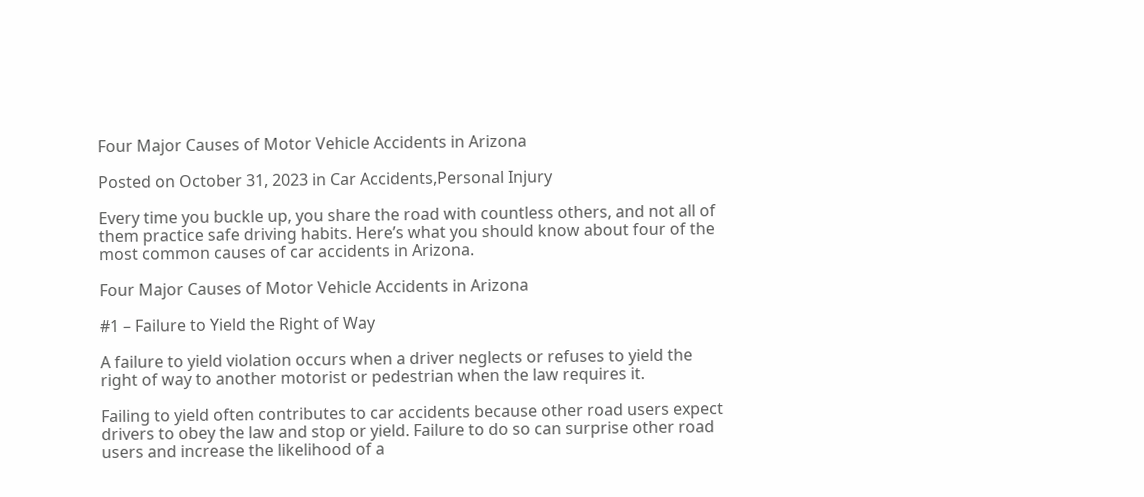Four Major Causes of Motor Vehicle Accidents in Arizona

Posted on October 31, 2023 in Car Accidents,Personal Injury

Every time you buckle up, you share the road with countless others, and not all of them practice safe driving habits. Here’s what you should know about four of the most common causes of car accidents in Arizona.

Four Major Causes of Motor Vehicle Accidents in Arizona

#1 – Failure to Yield the Right of Way

A failure to yield violation occurs when a driver neglects or refuses to yield the right of way to another motorist or pedestrian when the law requires it.

Failing to yield often contributes to car accidents because other road users expect drivers to obey the law and stop or yield. Failure to do so can surprise other road users and increase the likelihood of a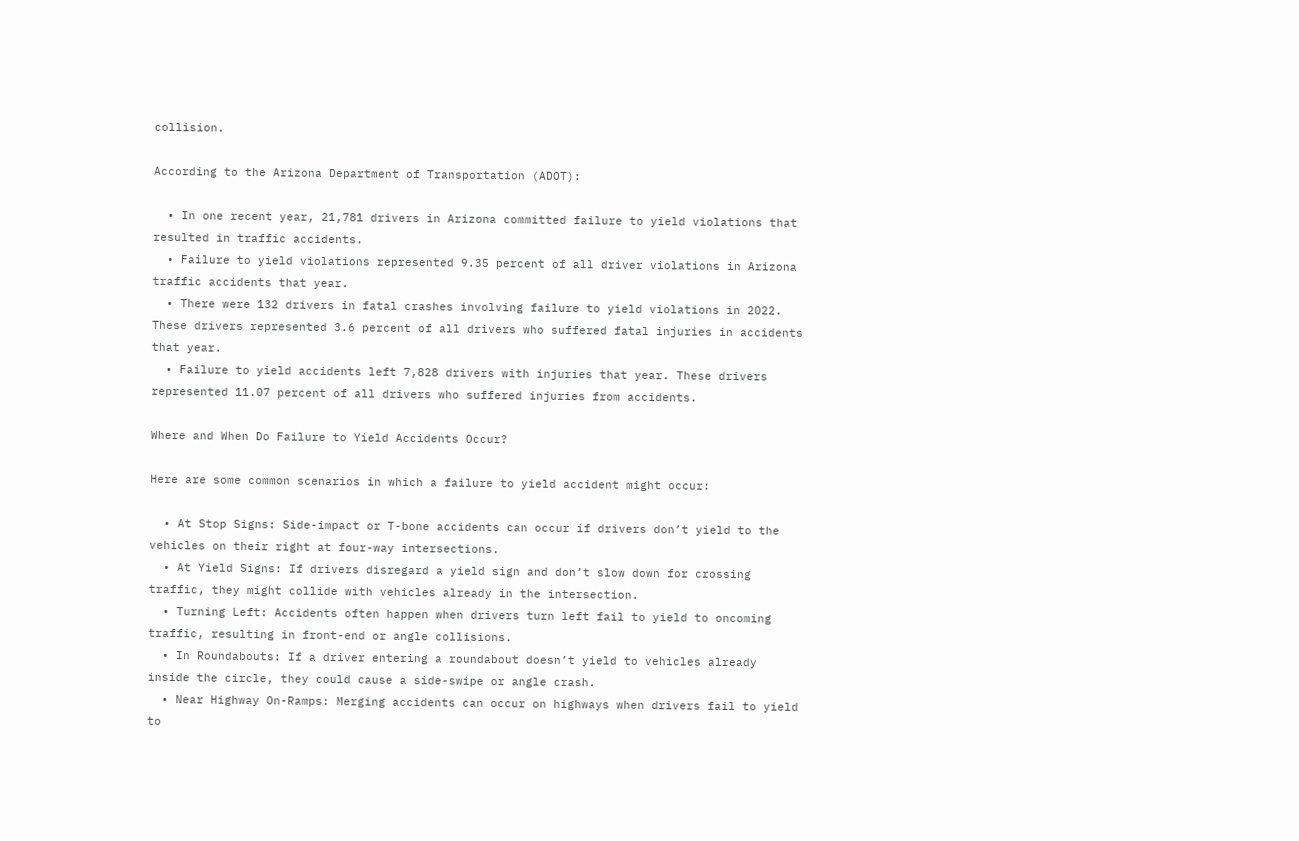collision.

According to the Arizona Department of Transportation (ADOT):

  • In one recent year, 21,781 drivers in Arizona committed failure to yield violations that resulted in traffic accidents.
  • Failure to yield violations represented 9.35 percent of all driver violations in Arizona traffic accidents that year.
  • There were 132 drivers in fatal crashes involving failure to yield violations in 2022. These drivers represented 3.6 percent of all drivers who suffered fatal injuries in accidents that year.
  • Failure to yield accidents left 7,828 drivers with injuries that year. These drivers represented 11.07 percent of all drivers who suffered injuries from accidents.

Where and When Do Failure to Yield Accidents Occur?

Here are some common scenarios in which a failure to yield accident might occur:

  • At Stop Signs: Side-impact or T-bone accidents can occur if drivers don’t yield to the vehicles on their right at four-way intersections.
  • At Yield Signs: If drivers disregard a yield sign and don’t slow down for crossing traffic, they might collide with vehicles already in the intersection.
  • Turning Left: Accidents often happen when drivers turn left fail to yield to oncoming traffic, resulting in front-end or angle collisions.
  • In Roundabouts: If a driver entering a roundabout doesn’t yield to vehicles already inside the circle, they could cause a side-swipe or angle crash.
  • Near Highway On-Ramps: Merging accidents can occur on highways when drivers fail to yield to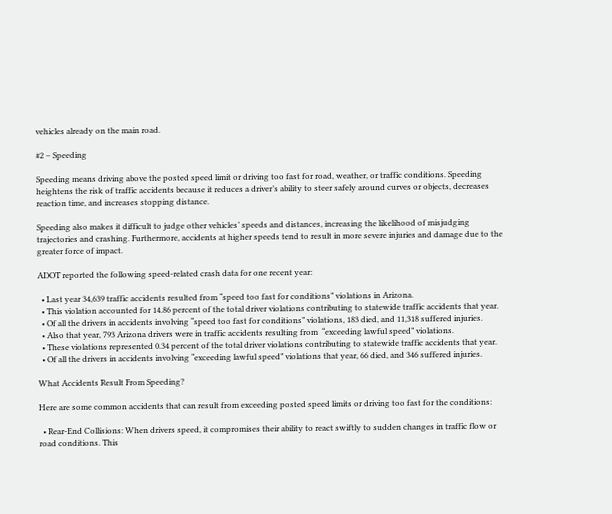vehicles already on the main road.

#2 – Speeding

Speeding means driving above the posted speed limit or driving too fast for road, weather, or traffic conditions. Speeding heightens the risk of traffic accidents because it reduces a driver’s ability to steer safely around curves or objects, decreases reaction time, and increases stopping distance.

Speeding also makes it difficult to judge other vehicles’ speeds and distances, increasing the likelihood of misjudging trajectories and crashing. Furthermore, accidents at higher speeds tend to result in more severe injuries and damage due to the greater force of impact.

ADOT reported the following speed-related crash data for one recent year:

  • Last year 34,639 traffic accidents resulted from “speed too fast for conditions” violations in Arizona.
  • This violation accounted for 14.86 percent of the total driver violations contributing to statewide traffic accidents that year.
  • Of all the drivers in accidents involving “speed too fast for conditions” violations, 183 died, and 11,318 suffered injuries.
  • Also that year, 793 Arizona drivers were in traffic accidents resulting from  “exceeding lawful speed” violations.
  • These violations represented 0.34 percent of the total driver violations contributing to statewide traffic accidents that year.
  • Of all the drivers in accidents involving “exceeding lawful speed” violations that year, 66 died, and 346 suffered injuries.

What Accidents Result From Speeding?

Here are some common accidents that can result from exceeding posted speed limits or driving too fast for the conditions:

  • Rear-End Collisions: When drivers speed, it compromises their ability to react swiftly to sudden changes in traffic flow or road conditions. This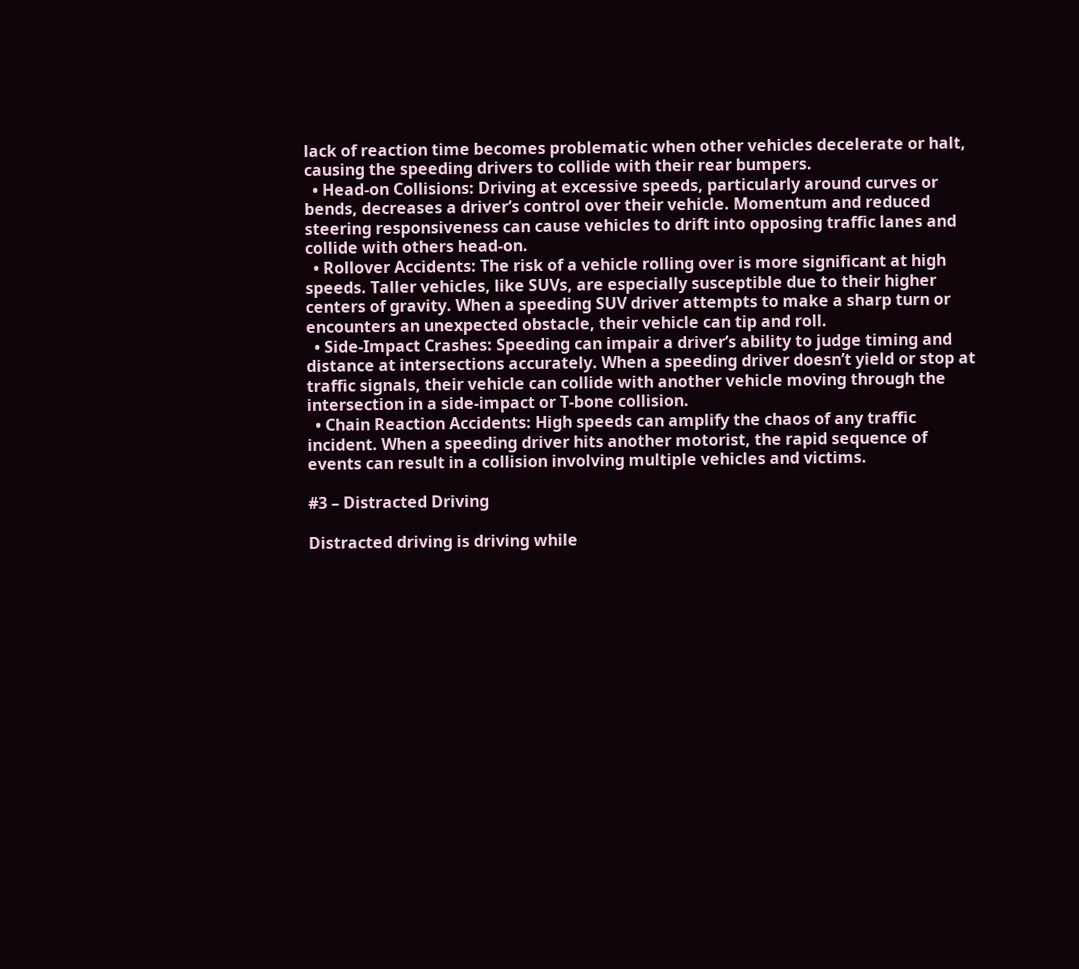lack of reaction time becomes problematic when other vehicles decelerate or halt, causing the speeding drivers to collide with their rear bumpers.
  • Head-on Collisions: Driving at excessive speeds, particularly around curves or bends, decreases a driver’s control over their vehicle. Momentum and reduced steering responsiveness can cause vehicles to drift into opposing traffic lanes and collide with others head-on.
  • Rollover Accidents: The risk of a vehicle rolling over is more significant at high speeds. Taller vehicles, like SUVs, are especially susceptible due to their higher centers of gravity. When a speeding SUV driver attempts to make a sharp turn or encounters an unexpected obstacle, their vehicle can tip and roll.
  • Side-Impact Crashes: Speeding can impair a driver’s ability to judge timing and distance at intersections accurately. When a speeding driver doesn’t yield or stop at traffic signals, their vehicle can collide with another vehicle moving through the intersection in a side-impact or T-bone collision.
  • Chain Reaction Accidents: High speeds can amplify the chaos of any traffic incident. When a speeding driver hits another motorist, the rapid sequence of events can result in a collision involving multiple vehicles and victims.

#3 – Distracted Driving

Distracted driving is driving while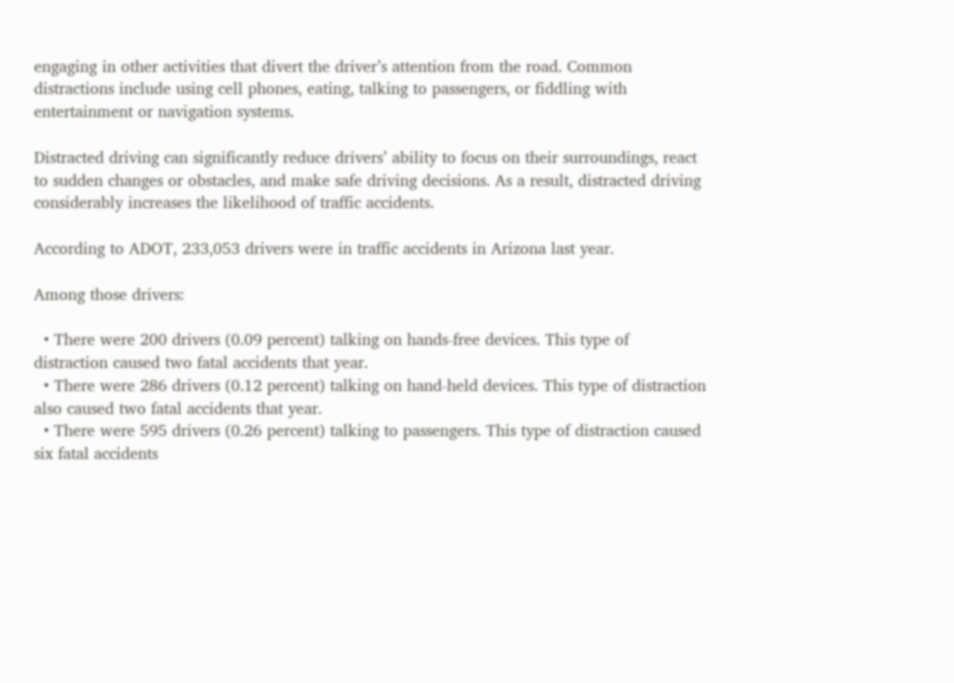engaging in other activities that divert the driver’s attention from the road. Common distractions include using cell phones, eating, talking to passengers, or fiddling with entertainment or navigation systems.

Distracted driving can significantly reduce drivers’ ability to focus on their surroundings, react to sudden changes or obstacles, and make safe driving decisions. As a result, distracted driving considerably increases the likelihood of traffic accidents.

According to ADOT, 233,053 drivers were in traffic accidents in Arizona last year.

Among those drivers:

  • There were 200 drivers (0.09 percent) talking on hands-free devices. This type of distraction caused two fatal accidents that year.
  • There were 286 drivers (0.12 percent) talking on hand-held devices. This type of distraction also caused two fatal accidents that year.
  • There were 595 drivers (0.26 percent) talking to passengers. This type of distraction caused six fatal accidents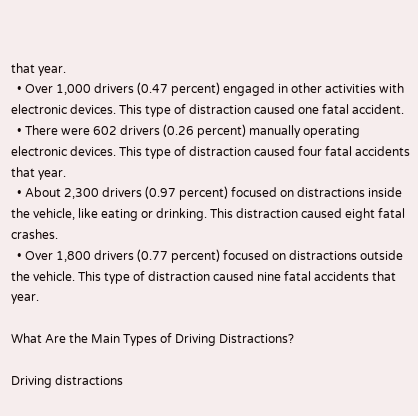that year.
  • Over 1,000 drivers (0.47 percent) engaged in other activities with electronic devices. This type of distraction caused one fatal accident.
  • There were 602 drivers (0.26 percent) manually operating electronic devices. This type of distraction caused four fatal accidents that year.
  • About 2,300 drivers (0.97 percent) focused on distractions inside the vehicle, like eating or drinking. This distraction caused eight fatal crashes.
  • Over 1,800 drivers (0.77 percent) focused on distractions outside the vehicle. This type of distraction caused nine fatal accidents that year.

What Are the Main Types of Driving Distractions?

Driving distractions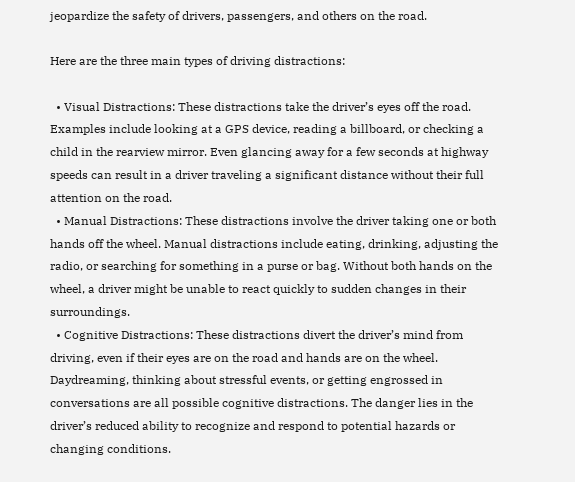jeopardize the safety of drivers, passengers, and others on the road.

Here are the three main types of driving distractions:

  • Visual Distractions: These distractions take the driver’s eyes off the road. Examples include looking at a GPS device, reading a billboard, or checking a child in the rearview mirror. Even glancing away for a few seconds at highway speeds can result in a driver traveling a significant distance without their full attention on the road.
  • Manual Distractions: These distractions involve the driver taking one or both hands off the wheel. Manual distractions include eating, drinking, adjusting the radio, or searching for something in a purse or bag. Without both hands on the wheel, a driver might be unable to react quickly to sudden changes in their surroundings.
  • Cognitive Distractions: These distractions divert the driver’s mind from driving, even if their eyes are on the road and hands are on the wheel. Daydreaming, thinking about stressful events, or getting engrossed in conversations are all possible cognitive distractions. The danger lies in the driver’s reduced ability to recognize and respond to potential hazards or changing conditions.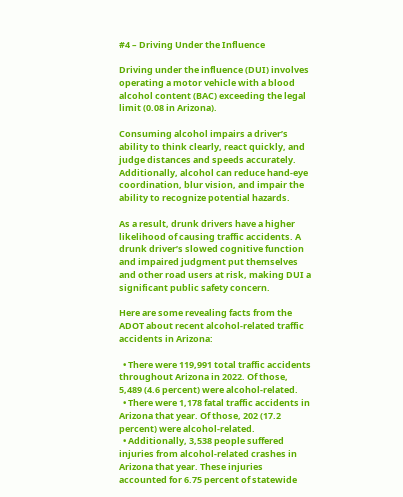#4 – Driving Under the Influence

Driving under the influence (DUI) involves operating a motor vehicle with a blood alcohol content (BAC) exceeding the legal limit (0.08 in Arizona).

Consuming alcohol impairs a driver’s ability to think clearly, react quickly, and judge distances and speeds accurately. Additionally, alcohol can reduce hand-eye coordination, blur vision, and impair the ability to recognize potential hazards.

As a result, drunk drivers have a higher likelihood of causing traffic accidents. A drunk driver’s slowed cognitive function and impaired judgment put themselves and other road users at risk, making DUI a significant public safety concern.

Here are some revealing facts from the ADOT about recent alcohol-related traffic accidents in Arizona:

  • There were 119,991 total traffic accidents throughout Arizona in 2022. Of those, 5,489 (4.6 percent) were alcohol-related.
  • There were 1,178 fatal traffic accidents in Arizona that year. Of those, 202 (17.2 percent) were alcohol-related.
  • Additionally, 3,538 people suffered injuries from alcohol-related crashes in Arizona that year. These injuries accounted for 6.75 percent of statewide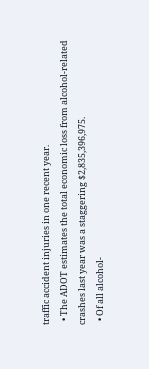traffic accident injuries in one recent year.
  • The ADOT estimates the total economic loss from alcohol-related crashes last year was a staggering $2,835,396,975.
  • Of all alcohol-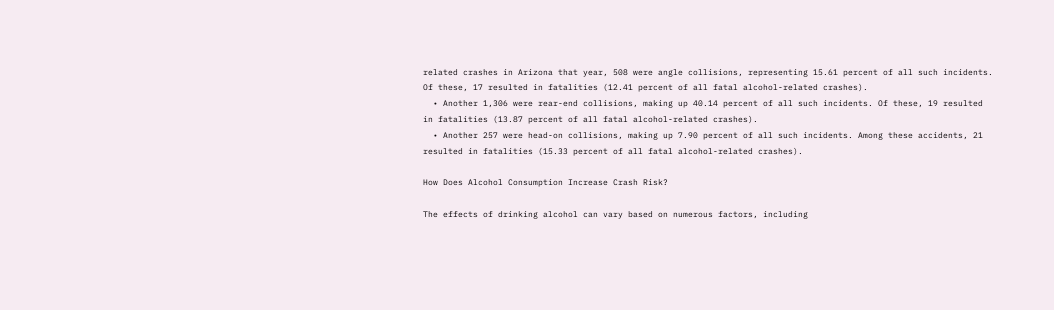related crashes in Arizona that year, 508 were angle collisions, representing 15.61 percent of all such incidents. Of these, 17 resulted in fatalities (12.41 percent of all fatal alcohol-related crashes).
  • Another 1,306 were rear-end collisions, making up 40.14 percent of all such incidents. Of these, 19 resulted in fatalities (13.87 percent of all fatal alcohol-related crashes).
  • Another 257 were head-on collisions, making up 7.90 percent of all such incidents. Among these accidents, 21 resulted in fatalities (15.33 percent of all fatal alcohol-related crashes).

How Does Alcohol Consumption Increase Crash Risk?

The effects of drinking alcohol can vary based on numerous factors, including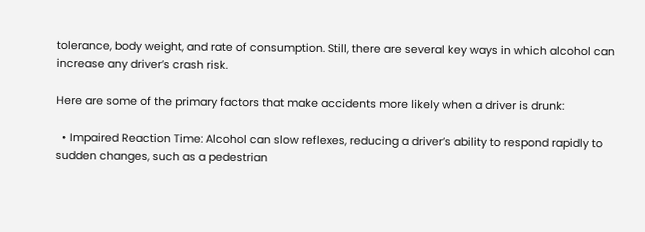tolerance, body weight, and rate of consumption. Still, there are several key ways in which alcohol can increase any driver’s crash risk.

Here are some of the primary factors that make accidents more likely when a driver is drunk:

  • Impaired Reaction Time: Alcohol can slow reflexes, reducing a driver’s ability to respond rapidly to sudden changes, such as a pedestrian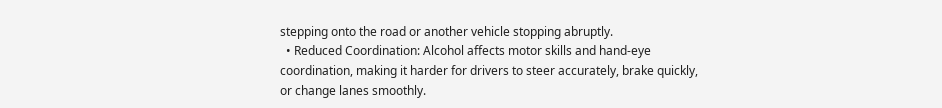stepping onto the road or another vehicle stopping abruptly.
  • Reduced Coordination: Alcohol affects motor skills and hand-eye coordination, making it harder for drivers to steer accurately, brake quickly, or change lanes smoothly.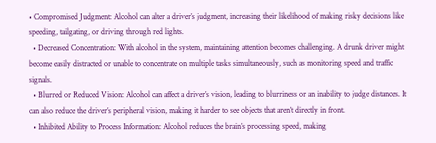• Compromised Judgment: Alcohol can alter a driver’s judgment, increasing their likelihood of making risky decisions like speeding, tailgating, or driving through red lights.
  • Decreased Concentration: With alcohol in the system, maintaining attention becomes challenging. A drunk driver might become easily distracted or unable to concentrate on multiple tasks simultaneously, such as monitoring speed and traffic signals.
  • Blurred or Reduced Vision: Alcohol can affect a driver’s vision, leading to blurriness or an inability to judge distances. It can also reduce the driver’s peripheral vision, making it harder to see objects that aren’t directly in front.
  • Inhibited Ability to Process Information: Alcohol reduces the brain’s processing speed, making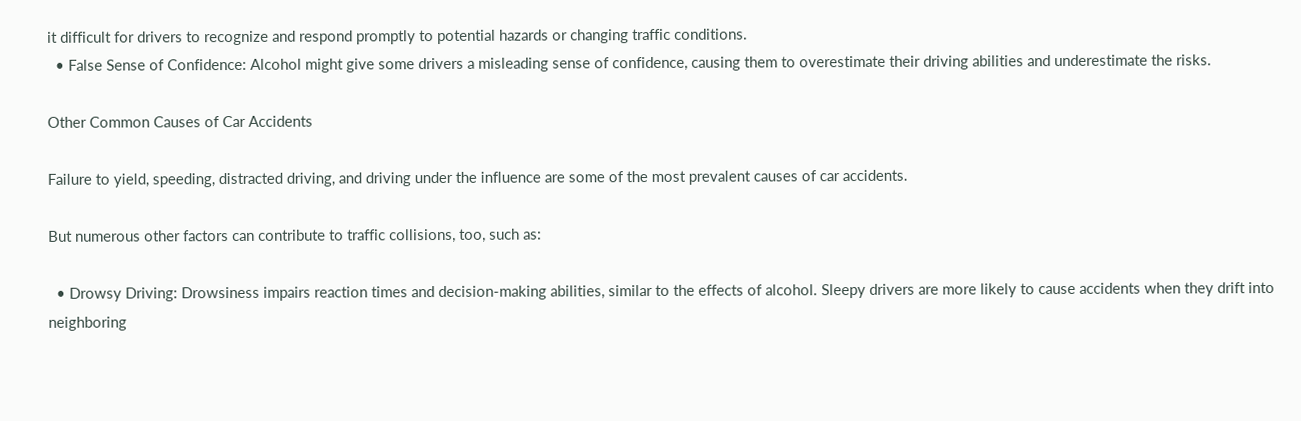it difficult for drivers to recognize and respond promptly to potential hazards or changing traffic conditions.
  • False Sense of Confidence: Alcohol might give some drivers a misleading sense of confidence, causing them to overestimate their driving abilities and underestimate the risks.

Other Common Causes of Car Accidents

Failure to yield, speeding, distracted driving, and driving under the influence are some of the most prevalent causes of car accidents.

But numerous other factors can contribute to traffic collisions, too, such as:

  • Drowsy Driving: Drowsiness impairs reaction times and decision-making abilities, similar to the effects of alcohol. Sleepy drivers are more likely to cause accidents when they drift into neighboring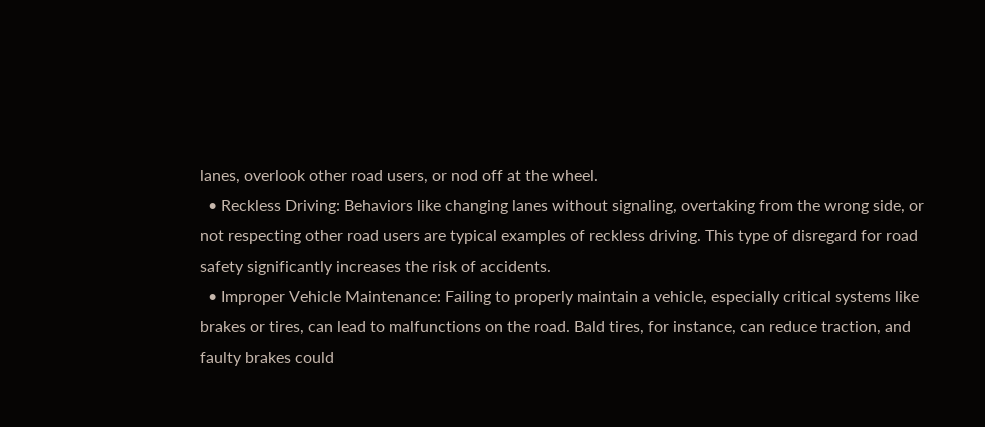lanes, overlook other road users, or nod off at the wheel.
  • Reckless Driving: Behaviors like changing lanes without signaling, overtaking from the wrong side, or not respecting other road users are typical examples of reckless driving. This type of disregard for road safety significantly increases the risk of accidents.
  • Improper Vehicle Maintenance: Failing to properly maintain a vehicle, especially critical systems like brakes or tires, can lead to malfunctions on the road. Bald tires, for instance, can reduce traction, and faulty brakes could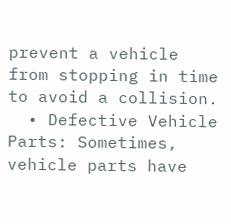prevent a vehicle from stopping in time to avoid a collision.
  • Defective Vehicle Parts: Sometimes, vehicle parts have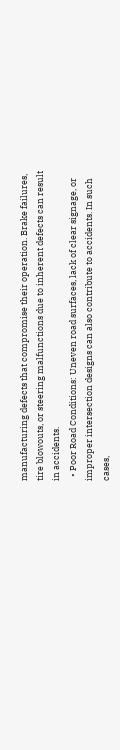manufacturing defects that compromise their operation. Brake failures, tire blowouts, or steering malfunctions due to inherent defects can result in accidents.
  • Poor Road Conditions: Uneven road surfaces, lack of clear signage, or improper intersection designs can also contribute to accidents. In such cases,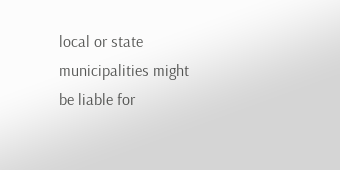local or state municipalities might be liable for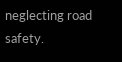neglecting road safety.